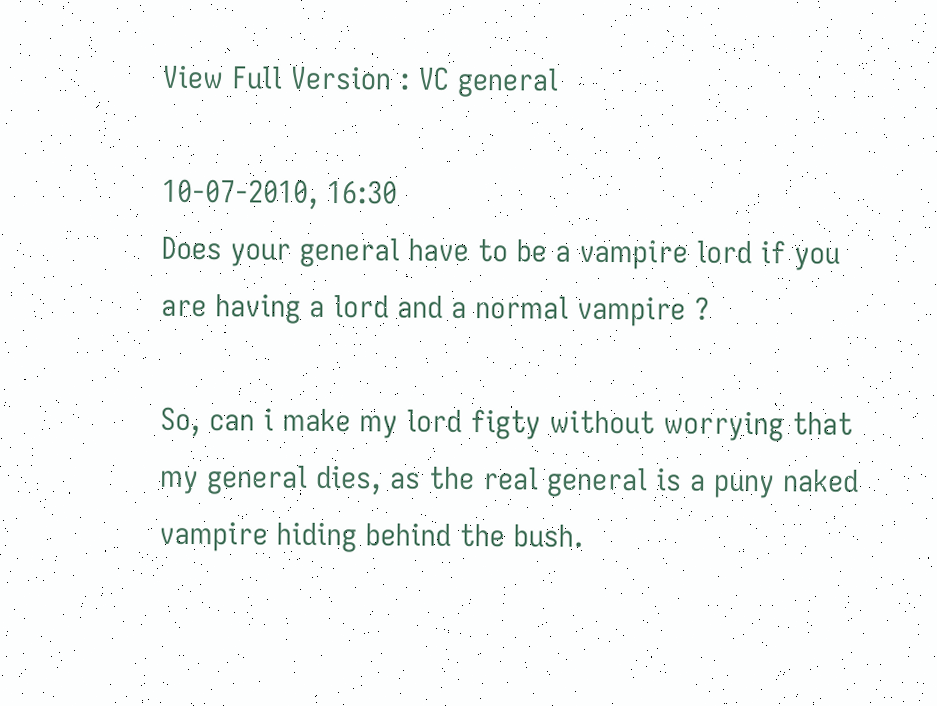View Full Version : VC general

10-07-2010, 16:30
Does your general have to be a vampire lord if you are having a lord and a normal vampire ?

So, can i make my lord figty without worrying that my general dies, as the real general is a puny naked vampire hiding behind the bush.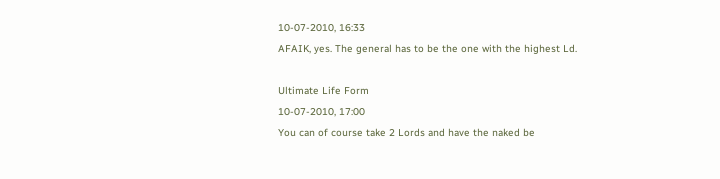10-07-2010, 16:33
AFAIK, yes. The general has to be the one with the highest Ld.

Ultimate Life Form
10-07-2010, 17:00
You can of course take 2 Lords and have the naked be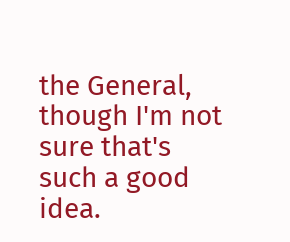the General, though I'm not sure that's such a good idea.